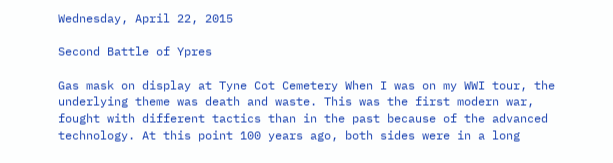Wednesday, April 22, 2015

Second Battle of Ypres

Gas mask on display at Tyne Cot Cemetery When I was on my WWI tour, the underlying theme was death and waste. This was the first modern war, fought with different tactics than in the past because of the advanced technology. At this point 100 years ago, both sides were in a long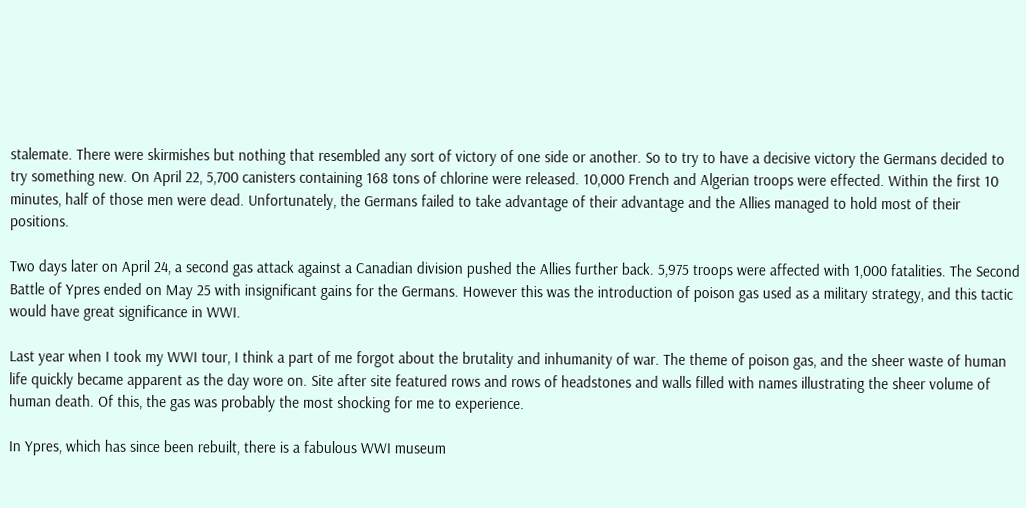stalemate. There were skirmishes but nothing that resembled any sort of victory of one side or another. So to try to have a decisive victory the Germans decided to try something new. On April 22, 5,700 canisters containing 168 tons of chlorine were released. 10,000 French and Algerian troops were effected. Within the first 10 minutes, half of those men were dead. Unfortunately, the Germans failed to take advantage of their advantage and the Allies managed to hold most of their positions.

Two days later on April 24, a second gas attack against a Canadian division pushed the Allies further back. 5,975 troops were affected with 1,000 fatalities. The Second Battle of Ypres ended on May 25 with insignificant gains for the Germans. However this was the introduction of poison gas used as a military strategy, and this tactic would have great significance in WWI.

Last year when I took my WWI tour, I think a part of me forgot about the brutality and inhumanity of war. The theme of poison gas, and the sheer waste of human life quickly became apparent as the day wore on. Site after site featured rows and rows of headstones and walls filled with names illustrating the sheer volume of human death. Of this, the gas was probably the most shocking for me to experience.

In Ypres, which has since been rebuilt, there is a fabulous WWI museum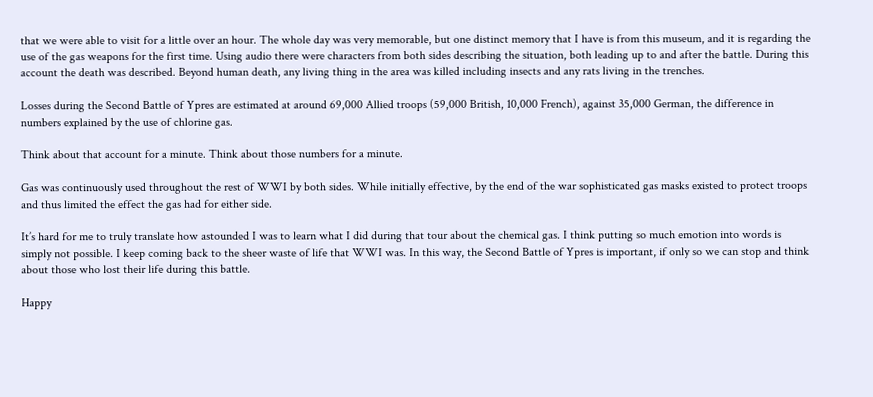that we were able to visit for a little over an hour. The whole day was very memorable, but one distinct memory that I have is from this museum, and it is regarding the use of the gas weapons for the first time. Using audio there were characters from both sides describing the situation, both leading up to and after the battle. During this account the death was described. Beyond human death, any living thing in the area was killed including insects and any rats living in the trenches.

Losses during the Second Battle of Ypres are estimated at around 69,000 Allied troops (59,000 British, 10,000 French), against 35,000 German, the difference in numbers explained by the use of chlorine gas.

Think about that account for a minute. Think about those numbers for a minute.

Gas was continuously used throughout the rest of WWI by both sides. While initially effective, by the end of the war sophisticated gas masks existed to protect troops and thus limited the effect the gas had for either side.

It’s hard for me to truly translate how astounded I was to learn what I did during that tour about the chemical gas. I think putting so much emotion into words is simply not possible. I keep coming back to the sheer waste of life that WWI was. In this way, the Second Battle of Ypres is important, if only so we can stop and think about those who lost their life during this battle.

Happy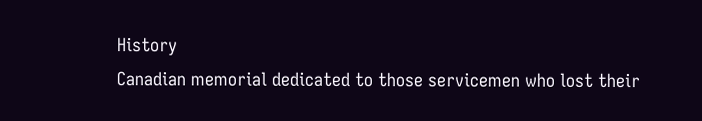History
Canadian memorial dedicated to those servicemen who lost their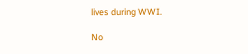lives during WWI.

No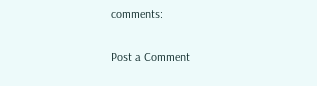comments:

Post a Comment